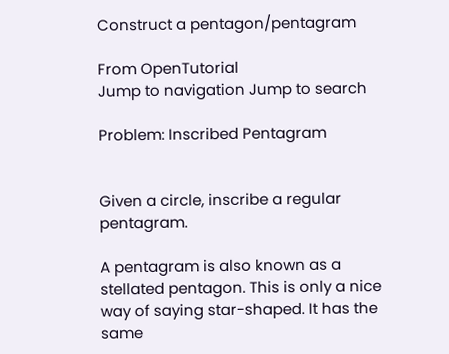Construct a pentagon/pentagram

From OpenTutorial
Jump to navigation Jump to search

Problem: Inscribed Pentagram


Given a circle, inscribe a regular pentagram.

A pentagram is also known as a stellated pentagon. This is only a nice way of saying star-shaped. It has the same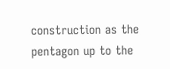construction as the pentagon up to the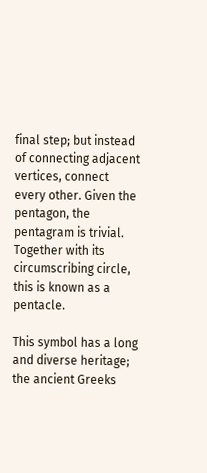final step; but instead of connecting adjacent vertices, connect every other. Given the pentagon, the pentagram is trivial. Together with its circumscribing circle, this is known as a pentacle.

This symbol has a long and diverse heritage; the ancient Greeks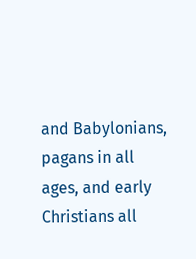and Babylonians, pagans in all ages, and early Christians all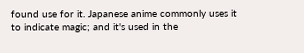found use for it. Japanese anime commonly uses it to indicate magic; and it's used in the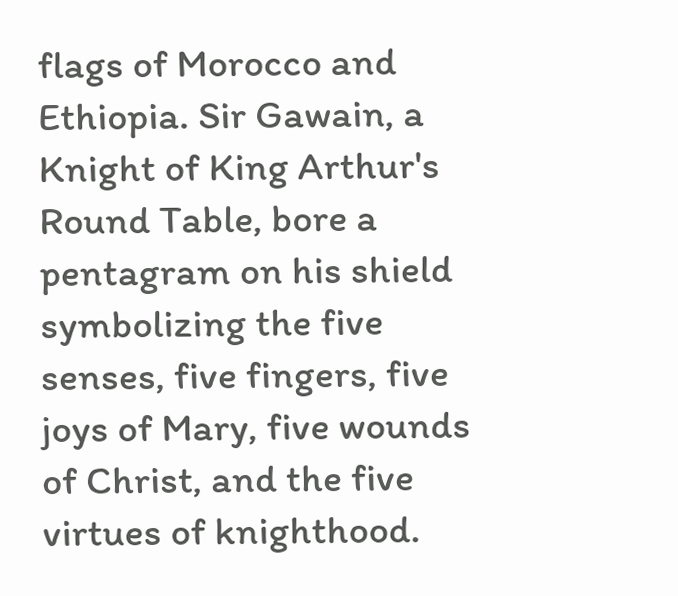flags of Morocco and Ethiopia. Sir Gawain, a Knight of King Arthur's Round Table, bore a pentagram on his shield symbolizing the five senses, five fingers, five joys of Mary, five wounds of Christ, and the five virtues of knighthood.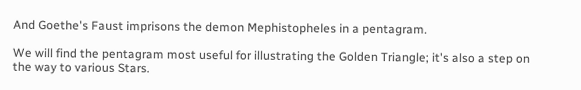And Goethe's Faust imprisons the demon Mephistopheles in a pentagram.

We will find the pentagram most useful for illustrating the Golden Triangle; it's also a step on the way to various Stars.